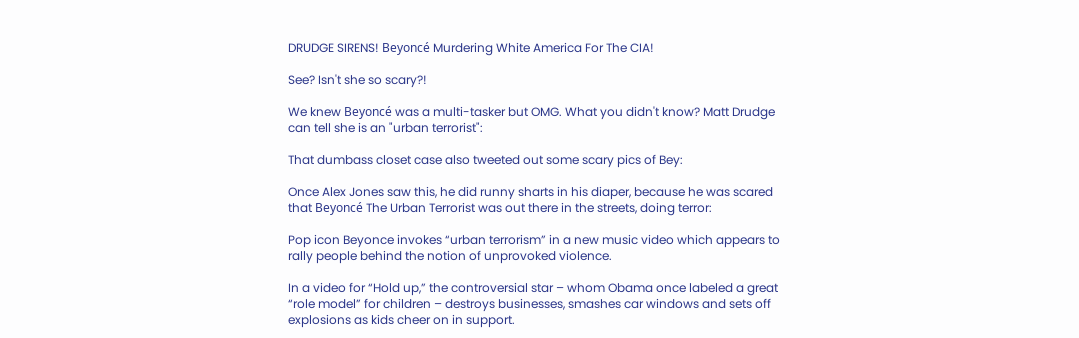DRUDGE SIRENS! Beyoncé Murdering White America For The CIA!

See? Isn't she so scary?!

We knew Beyoncé was a multi-tasker but OMG. What you didn't know? Matt Drudge can tell she is an "urban terrorist":

That dumbass closet case also tweeted out some scary pics of Bey:

Once Alex Jones saw this, he did runny sharts in his diaper, because he was scared that Beyoncé The Urban Terrorist was out there in the streets, doing terror:

Pop icon Beyonce invokes “urban terrorism” in a new music video which appears to rally people behind the notion of unprovoked violence.

In a video for “Hold up,” the controversial star – whom Obama once labeled a great “role model” for children – destroys businesses, smashes car windows and sets off explosions as kids cheer on in support.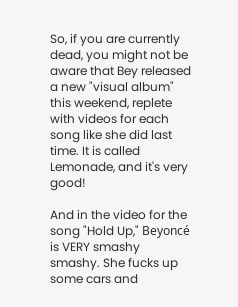So, if you are currently dead, you might not be aware that Bey released a new "visual album" this weekend, replete with videos for each song like she did last time. It is called Lemonade, and it's very good!

And in the video for the song "Hold Up," Beyoncé is VERY smashy smashy. She fucks up some cars and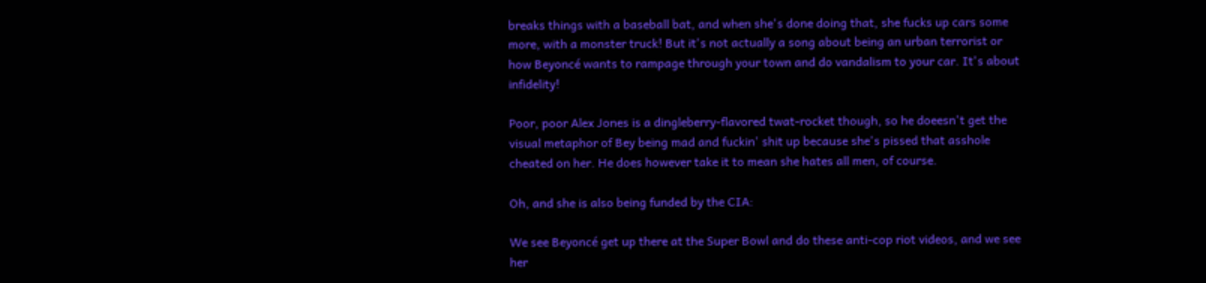breaks things with a baseball bat, and when she's done doing that, she fucks up cars some more, with a monster truck! But it's not actually a song about being an urban terrorist or how Beyoncé wants to rampage through your town and do vandalism to your car. It's about infidelity!

Poor, poor Alex Jones is a dingleberry-flavored twat-rocket though, so he doeesn't get the visual metaphor of Bey being mad and fuckin' shit up because she's pissed that asshole cheated on her. He does however take it to mean she hates all men, of course.

Oh, and she is also being funded by the CIA:

We see Beyoncé get up there at the Super Bowl and do these anti-cop riot videos, and we see her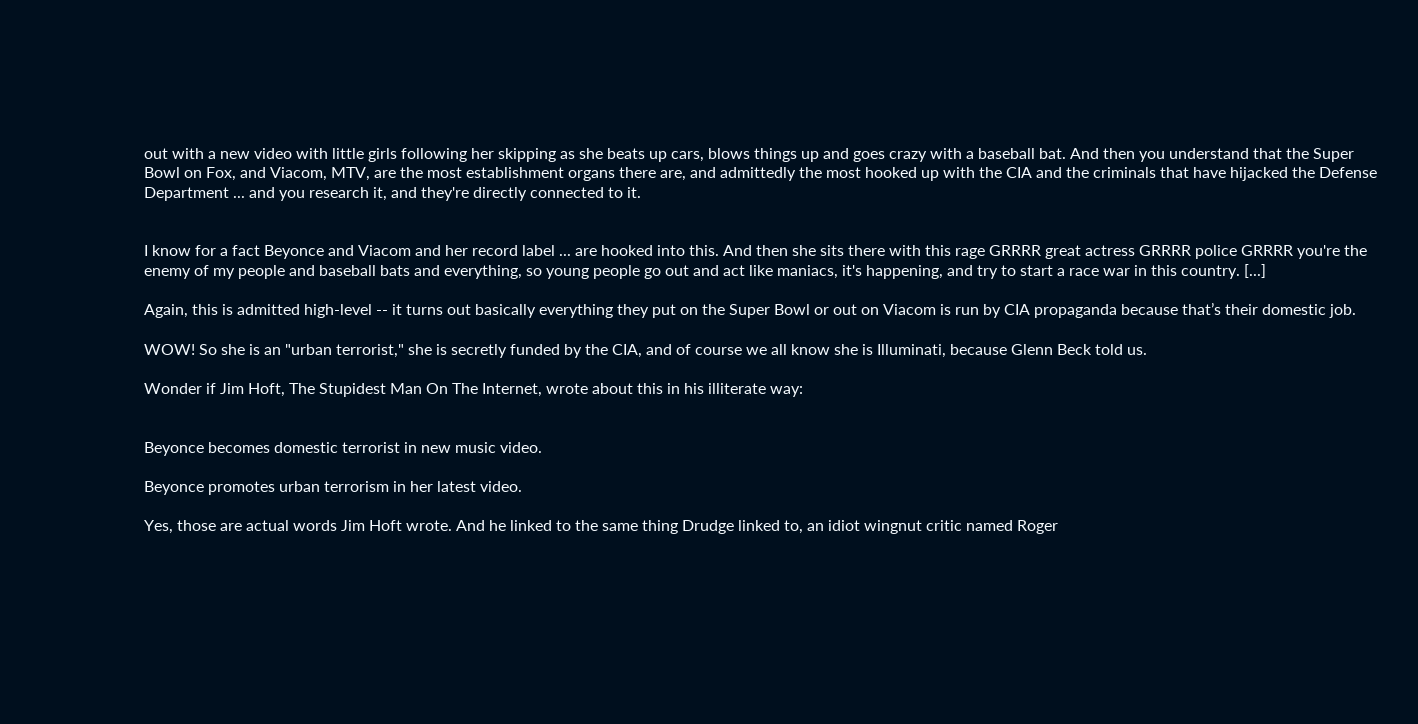out with a new video with little girls following her skipping as she beats up cars, blows things up and goes crazy with a baseball bat. And then you understand that the Super Bowl on Fox, and Viacom, MTV, are the most establishment organs there are, and admittedly the most hooked up with the CIA and the criminals that have hijacked the Defense Department ... and you research it, and they're directly connected to it.


I know for a fact Beyonce and Viacom and her record label ... are hooked into this. And then she sits there with this rage GRRRR great actress GRRRR police GRRRR you're the enemy of my people and baseball bats and everything, so young people go out and act like maniacs, it's happening, and try to start a race war in this country. [...]

Again, this is admitted high-level -- it turns out basically everything they put on the Super Bowl or out on Viacom is run by CIA propaganda because that’s their domestic job.

WOW! So she is an "urban terrorist," she is secretly funded by the CIA, and of course we all know she is Illuminati, because Glenn Beck told us.

Wonder if Jim Hoft, The Stupidest Man On The Internet, wrote about this in his illiterate way:


Beyonce becomes domestic terrorist in new music video.

Beyonce promotes urban terrorism in her latest video.

Yes, those are actual words Jim Hoft wrote. And he linked to the same thing Drudge linked to, an idiot wingnut critic named Roger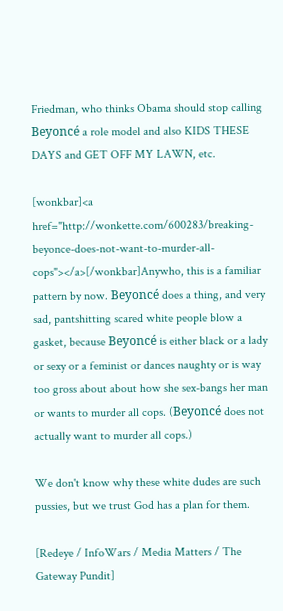Friedman, who thinks Obama should stop calling Beyoncé a role model and also KIDS THESE DAYS and GET OFF MY LAWN, etc.

[wonkbar]<a href="http://wonkette.com/600283/breaking-beyonce-does-not-want-to-murder-all-cops"></a>[/wonkbar]Anywho, this is a familiar pattern by now. Beyoncé does a thing, and very sad, pantshitting scared white people blow a gasket, because Beyoncé is either black or a lady or sexy or a feminist or dances naughty or is way too gross about about how she sex-bangs her man or wants to murder all cops. (Beyoncé does not actually want to murder all cops.)

We don't know why these white dudes are such pussies, but we trust God has a plan for them.

[Redeye / InfoWars / Media Matters / The Gateway Pundit]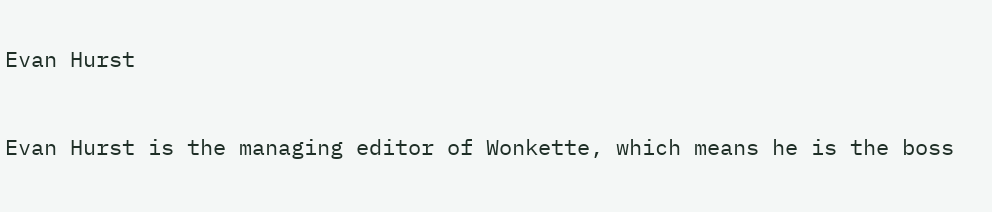Evan Hurst

Evan Hurst is the managing editor of Wonkette, which means he is the boss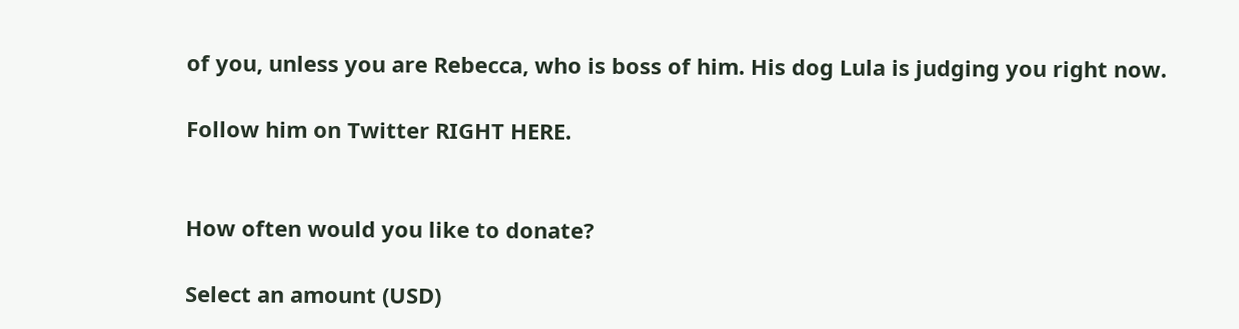of you, unless you are Rebecca, who is boss of him. His dog Lula is judging you right now.

Follow him on Twitter RIGHT HERE.


How often would you like to donate?

Select an amount (USD)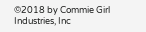©2018 by Commie Girl Industries, Inc